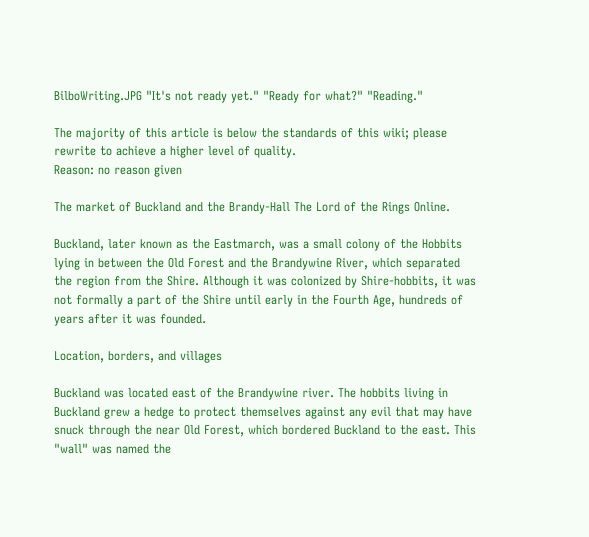BilboWriting.JPG "It's not ready yet." "Ready for what?" "Reading."

The majority of this article is below the standards of this wiki; please rewrite to achieve a higher level of quality.
Reason: no reason given

The market of Buckland and the Brandy-Hall The Lord of the Rings Online.

Buckland, later known as the Eastmarch, was a small colony of the Hobbits lying in between the Old Forest and the Brandywine River, which separated the region from the Shire. Although it was colonized by Shire-hobbits, it was not formally a part of the Shire until early in the Fourth Age, hundreds of years after it was founded.

Location, borders, and villages

Buckland was located east of the Brandywine river. The hobbits living in Buckland grew a hedge to protect themselves against any evil that may have snuck through the near Old Forest, which bordered Buckland to the east. This "wall" was named the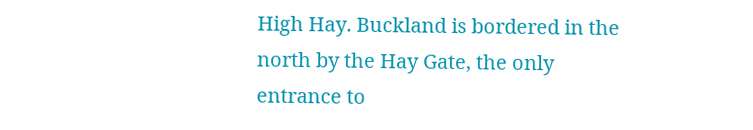High Hay. Buckland is bordered in the north by the Hay Gate, the only entrance to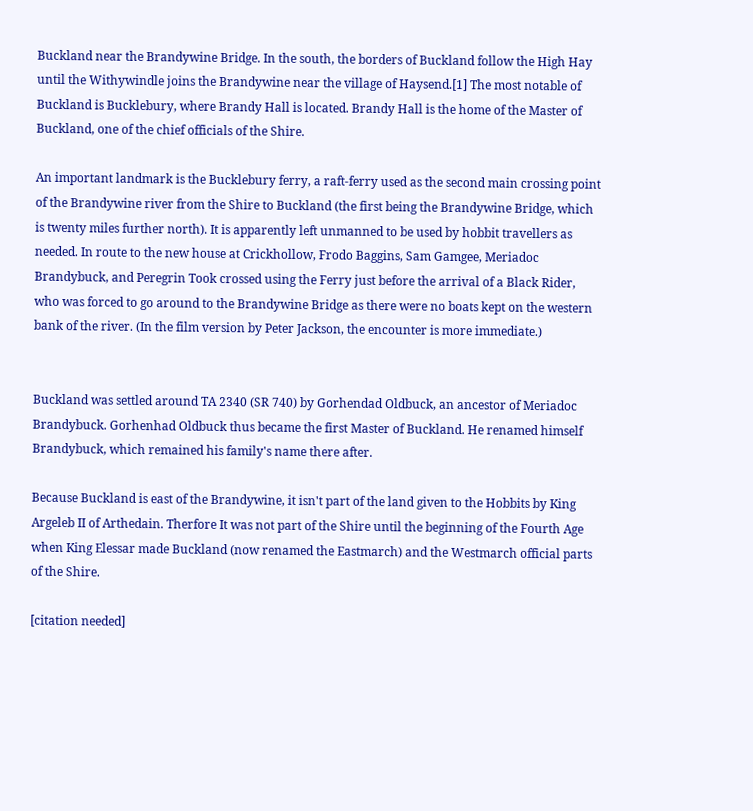Buckland near the Brandywine Bridge. In the south, the borders of Buckland follow the High Hay until the Withywindle joins the Brandywine near the village of Haysend.[1] The most notable of Buckland is Bucklebury, where Brandy Hall is located. Brandy Hall is the home of the Master of Buckland, one of the chief officials of the Shire.

An important landmark is the Bucklebury ferry, a raft-ferry used as the second main crossing point of the Brandywine river from the Shire to Buckland (the first being the Brandywine Bridge, which is twenty miles further north). It is apparently left unmanned to be used by hobbit travellers as needed. In route to the new house at Crickhollow, Frodo Baggins, Sam Gamgee, Meriadoc Brandybuck, and Peregrin Took crossed using the Ferry just before the arrival of a Black Rider, who was forced to go around to the Brandywine Bridge as there were no boats kept on the western bank of the river. (In the film version by Peter Jackson, the encounter is more immediate.)


Buckland was settled around TA 2340 (SR 740) by Gorhendad Oldbuck, an ancestor of Meriadoc Brandybuck. Gorhenhad Oldbuck thus became the first Master of Buckland. He renamed himself Brandybuck, which remained his family's name there after.

Because Buckland is east of the Brandywine, it isn't part of the land given to the Hobbits by King Argeleb II of Arthedain. Therfore It was not part of the Shire until the beginning of the Fourth Age when King Elessar made Buckland (now renamed the Eastmarch) and the Westmarch official parts of the Shire.

[citation needed]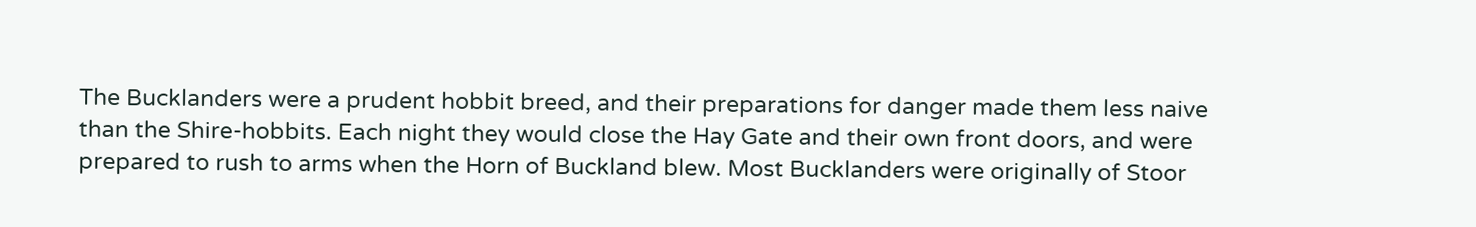The Bucklanders were a prudent hobbit breed, and their preparations for danger made them less naive than the Shire-hobbits. Each night they would close the Hay Gate and their own front doors, and were prepared to rush to arms when the Horn of Buckland blew. Most Bucklanders were originally of Stoor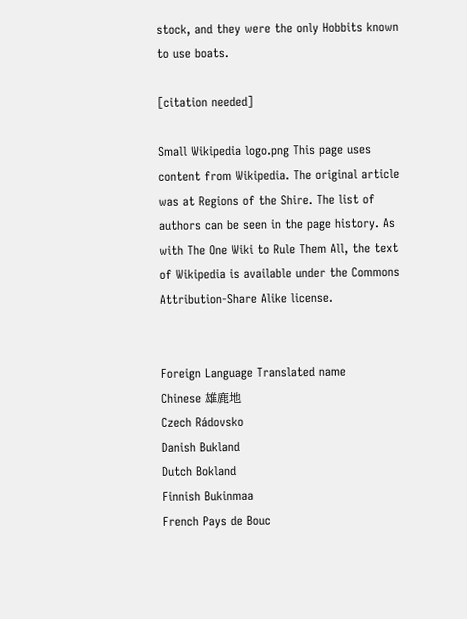stock, and they were the only Hobbits known to use boats.

[citation needed]

Small Wikipedia logo.png This page uses content from Wikipedia. The original article was at Regions of the Shire. The list of authors can be seen in the page history. As with The One Wiki to Rule Them All, the text of Wikipedia is available under the Commons Attribution-Share Alike license.


Foreign Language Translated name
Chinese 雄鹿地
Czech Rádovsko
Danish Bukland
Dutch Bokland
Finnish Bukinmaa
French Pays de Bouc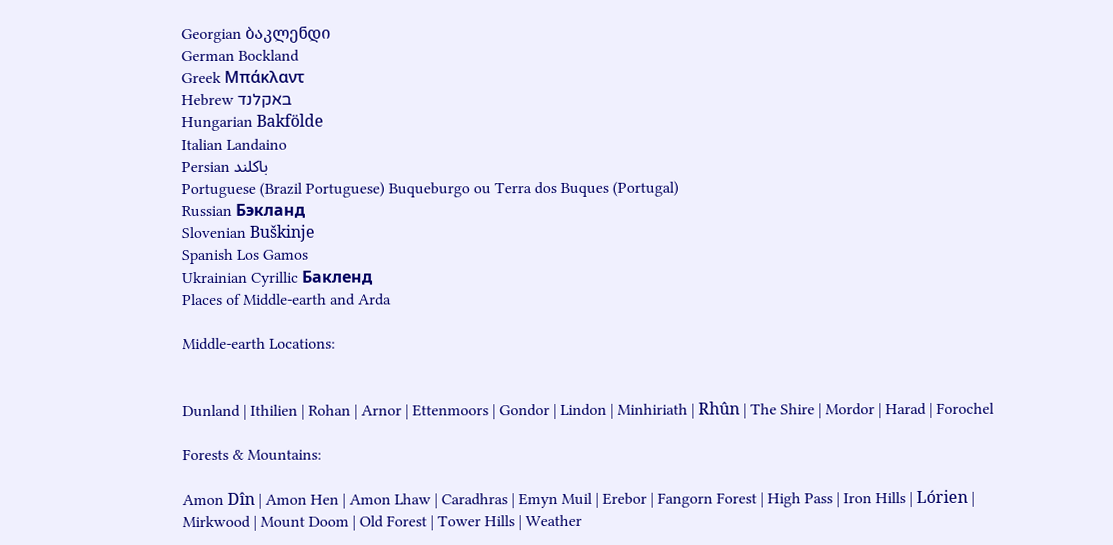Georgian ბაკლენდი
German Bockland
Greek Μπάκλαντ
Hebrew באקלנד
Hungarian Bakfölde
Italian Landaino
Persian باکلند
Portuguese (Brazil Portuguese) Buqueburgo ou Terra dos Buques (Portugal)
Russian Бэкланд
Slovenian Buškinje
Spanish Los Gamos
Ukrainian Cyrillic Бакленд
Places of Middle-earth and Arda

Middle-earth Locations:


Dunland | Ithilien | Rohan | Arnor | Ettenmoors | Gondor | Lindon | Minhiriath | Rhûn | The Shire | Mordor | Harad | Forochel

Forests & Mountains:

Amon Dîn | Amon Hen | Amon Lhaw | Caradhras | Emyn Muil | Erebor | Fangorn Forest | High Pass | Iron Hills | Lórien | Mirkwood | Mount Doom | Old Forest | Tower Hills | Weather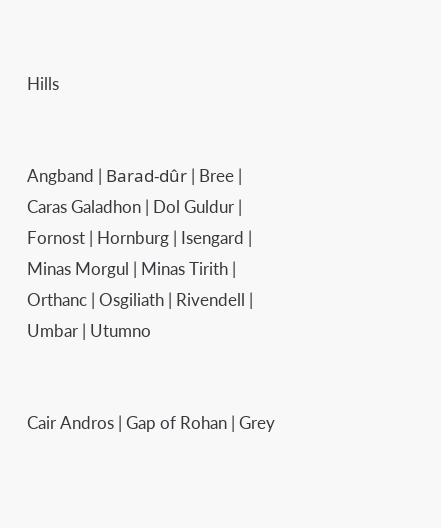Hills


Angband | Barad-dûr | Bree | Caras Galadhon | Dol Guldur | Fornost | Hornburg | Isengard | Minas Morgul | Minas Tirith | Orthanc | Osgiliath | Rivendell | Umbar | Utumno


Cair Andros | Gap of Rohan | Grey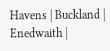Havens | Buckland | Enedwaith |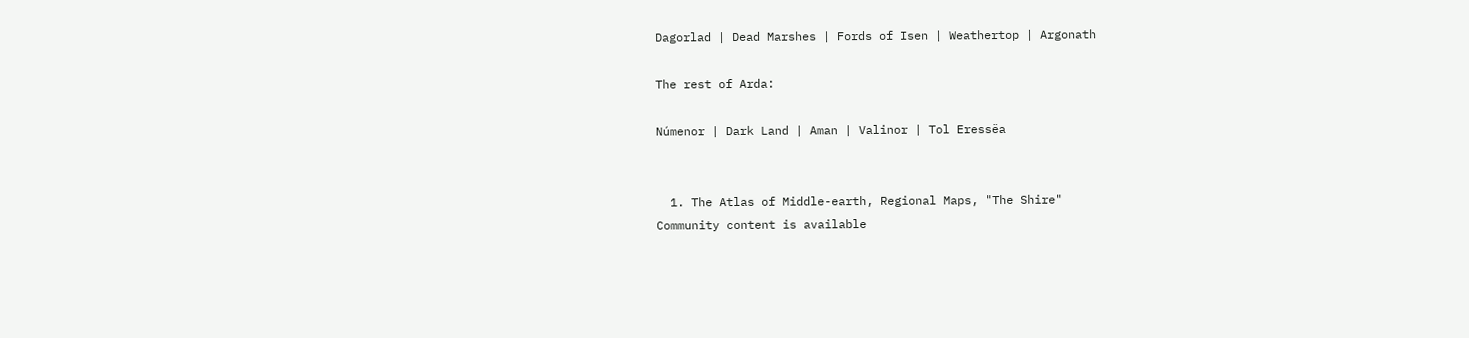Dagorlad | Dead Marshes | Fords of Isen | Weathertop | Argonath

The rest of Arda:

Númenor | Dark Land | Aman | Valinor | Tol Eressëa


  1. The Atlas of Middle-earth, Regional Maps, "The Shire"
Community content is available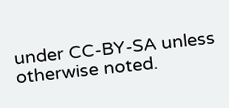under CC-BY-SA unless otherwise noted.